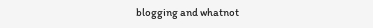blogging and whatnot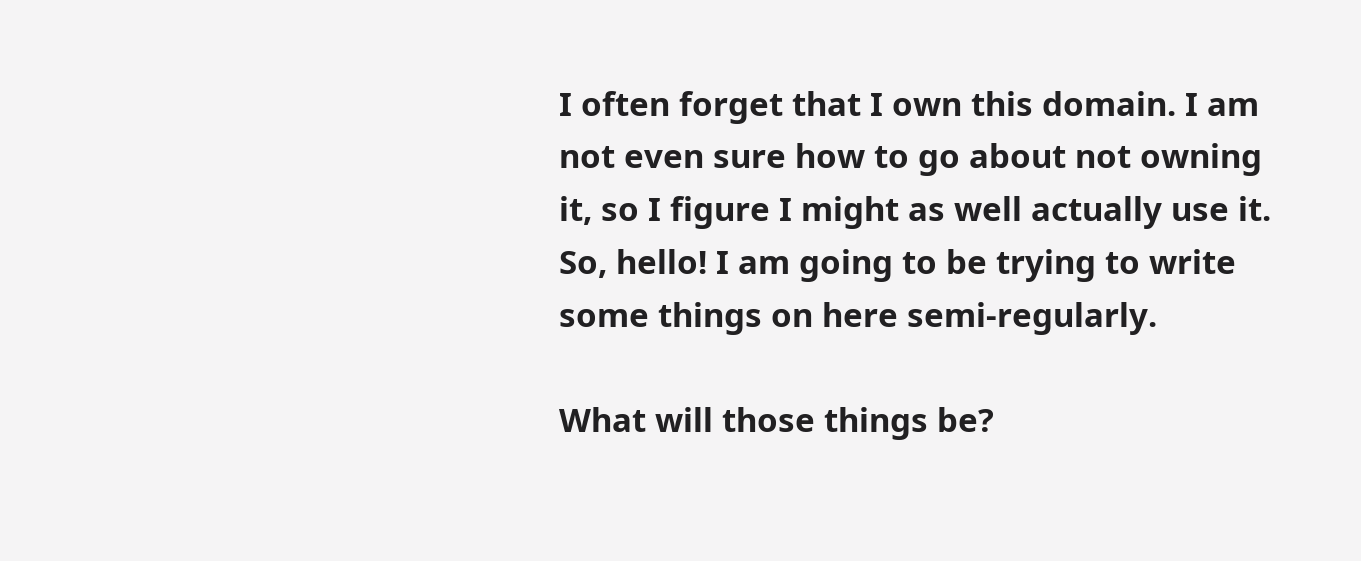I often forget that I own this domain. I am not even sure how to go about not owning it, so I figure I might as well actually use it. So, hello! I am going to be trying to write some things on here semi-regularly.

What will those things be?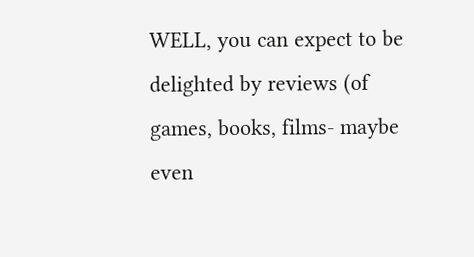WELL, you can expect to be delighted by reviews (of games, books, films- maybe even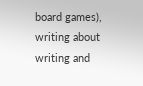board games), writing about writing and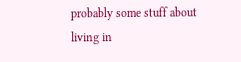probably some stuff about living in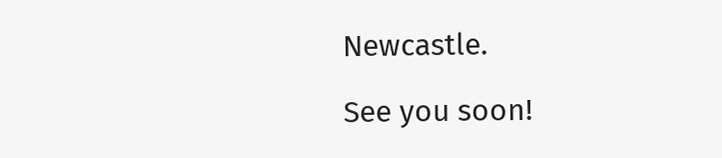Newcastle.

See you soon!